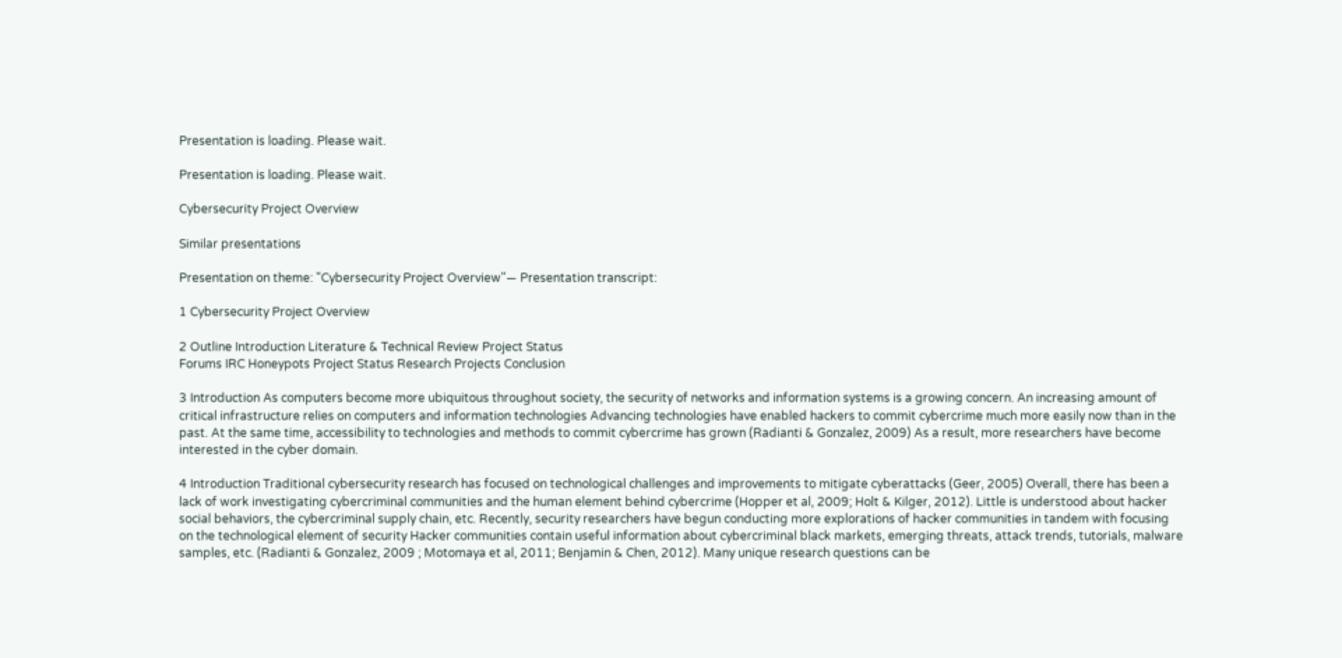Presentation is loading. Please wait.

Presentation is loading. Please wait.

Cybersecurity Project Overview

Similar presentations

Presentation on theme: "Cybersecurity Project Overview"— Presentation transcript:

1 Cybersecurity Project Overview

2 Outline Introduction Literature & Technical Review Project Status
Forums IRC Honeypots Project Status Research Projects Conclusion

3 Introduction As computers become more ubiquitous throughout society, the security of networks and information systems is a growing concern. An increasing amount of critical infrastructure relies on computers and information technologies Advancing technologies have enabled hackers to commit cybercrime much more easily now than in the past. At the same time, accessibility to technologies and methods to commit cybercrime has grown (Radianti & Gonzalez, 2009) As a result, more researchers have become interested in the cyber domain.

4 Introduction Traditional cybersecurity research has focused on technological challenges and improvements to mitigate cyberattacks (Geer, 2005) Overall, there has been a lack of work investigating cybercriminal communities and the human element behind cybercrime (Hopper et al, 2009; Holt & Kilger, 2012). Little is understood about hacker social behaviors, the cybercriminal supply chain, etc. Recently, security researchers have begun conducting more explorations of hacker communities in tandem with focusing on the technological element of security Hacker communities contain useful information about cybercriminal black markets, emerging threats, attack trends, tutorials, malware samples, etc. (Radianti & Gonzalez, 2009 ; Motomaya et al, 2011; Benjamin & Chen, 2012). Many unique research questions can be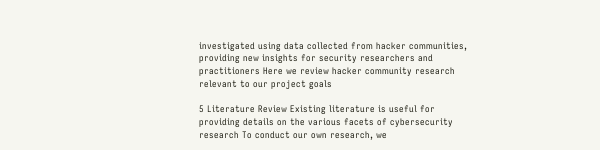investigated using data collected from hacker communities, providing new insights for security researchers and practitioners Here we review hacker community research relevant to our project goals

5 Literature Review Existing literature is useful for providing details on the various facets of cybersecurity research To conduct our own research, we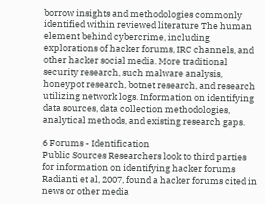borrow insights and methodologies commonly identified within reviewed literature The human element behind cybercrime, including explorations of hacker forums, IRC channels, and other hacker social media. More traditional security research, such malware analysis, honeypot research, botnet research, and research utilizing network logs. Information on identifying data sources, data collection methodologies, analytical methods, and existing research gaps.

6 Forums - Identification
Public Sources Researchers look to third parties for information on identifying hacker forums Radianti et al, 2007, found a hacker forums cited in news or other media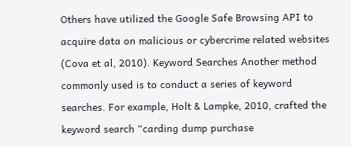Others have utilized the Google Safe Browsing API to acquire data on malicious or cybercrime related websites (Cova et al, 2010). Keyword Searches Another method commonly used is to conduct a series of keyword searches. For example, Holt & Lampke, 2010, crafted the keyword search “carding dump purchase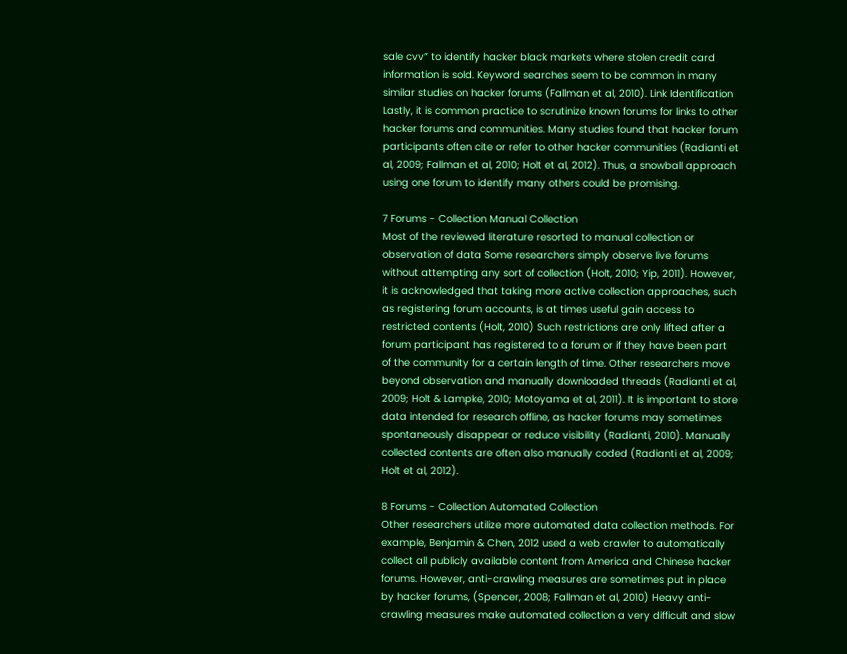sale cvv” to identify hacker black markets where stolen credit card information is sold. Keyword searches seem to be common in many similar studies on hacker forums (Fallman et al, 2010). Link Identification Lastly, it is common practice to scrutinize known forums for links to other hacker forums and communities. Many studies found that hacker forum participants often cite or refer to other hacker communities (Radianti et al, 2009; Fallman et al, 2010; Holt et al, 2012). Thus, a snowball approach using one forum to identify many others could be promising.

7 Forums - Collection Manual Collection
Most of the reviewed literature resorted to manual collection or observation of data Some researchers simply observe live forums without attempting any sort of collection (Holt, 2010; Yip, 2011). However, it is acknowledged that taking more active collection approaches, such as registering forum accounts, is at times useful gain access to restricted contents (Holt, 2010) Such restrictions are only lifted after a forum participant has registered to a forum or if they have been part of the community for a certain length of time. Other researchers move beyond observation and manually downloaded threads (Radianti et al, 2009; Holt & Lampke, 2010; Motoyama et al, 2011). It is important to store data intended for research offline, as hacker forums may sometimes spontaneously disappear or reduce visibility (Radianti, 2010). Manually collected contents are often also manually coded (Radianti et al, 2009; Holt et al, 2012).

8 Forums - Collection Automated Collection
Other researchers utilize more automated data collection methods. For example, Benjamin & Chen, 2012 used a web crawler to automatically collect all publicly available content from America and Chinese hacker forums. However, anti-crawling measures are sometimes put in place by hacker forums, (Spencer, 2008; Fallman et al, 2010) Heavy anti-crawling measures make automated collection a very difficult and slow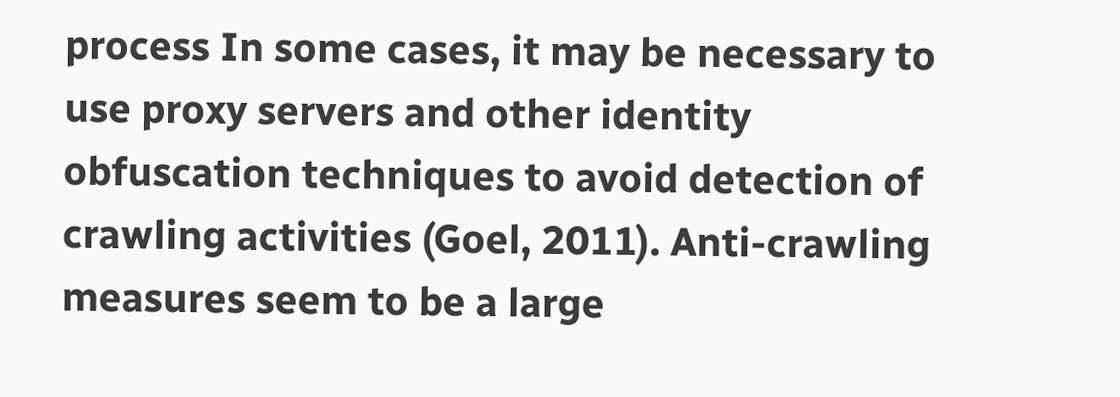process In some cases, it may be necessary to use proxy servers and other identity obfuscation techniques to avoid detection of crawling activities (Goel, 2011). Anti-crawling measures seem to be a large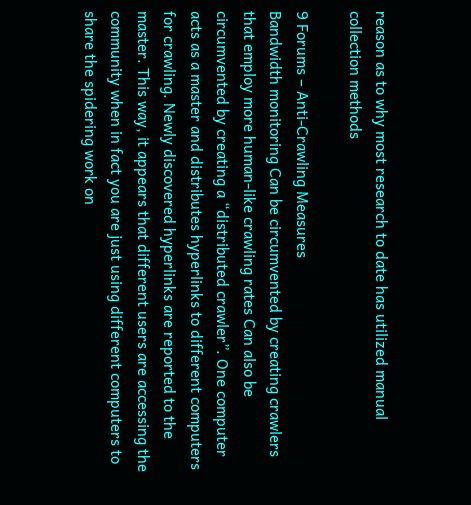reason as to why most research to date has utilized manual collection methods

9 Forums – Anti-Crawling Measures
Bandwidth monitoring Can be circumvented by creating crawlers that employ more human-like crawling rates Can also be circumvented by creating a “distributed crawler”. One computer acts as a master and distributes hyperlinks to different computers for crawling. Newly discovered hyperlinks are reported to the master. This way, it appears that different users are accessing the community when in fact you are just using different computers to share the spidering work on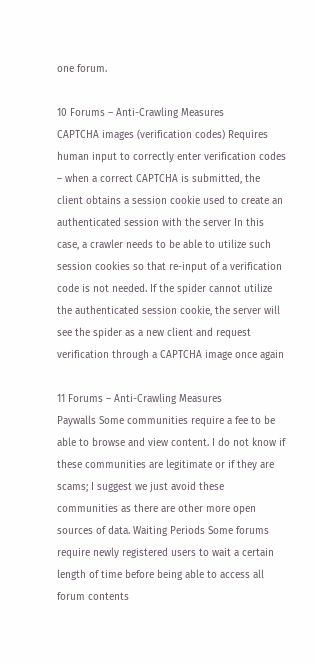one forum.

10 Forums – Anti-Crawling Measures
CAPTCHA images (verification codes) Requires human input to correctly enter verification codes – when a correct CAPTCHA is submitted, the client obtains a session cookie used to create an authenticated session with the server In this case, a crawler needs to be able to utilize such session cookies so that re-input of a verification code is not needed. If the spider cannot utilize the authenticated session cookie, the server will see the spider as a new client and request verification through a CAPTCHA image once again

11 Forums – Anti-Crawling Measures
Paywalls Some communities require a fee to be able to browse and view content. I do not know if these communities are legitimate or if they are scams; I suggest we just avoid these communities as there are other more open sources of data. Waiting Periods Some forums require newly registered users to wait a certain length of time before being able to access all forum contents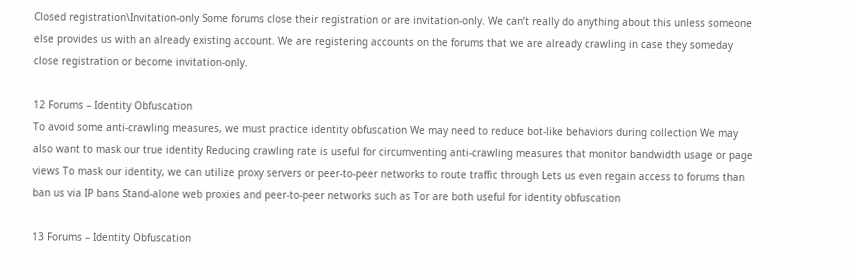Closed registration\Invitation-only Some forums close their registration or are invitation-only. We can’t really do anything about this unless someone else provides us with an already existing account. We are registering accounts on the forums that we are already crawling in case they someday close registration or become invitation-only.

12 Forums – Identity Obfuscation
To avoid some anti-crawling measures, we must practice identity obfuscation We may need to reduce bot-like behaviors during collection We may also want to mask our true identity Reducing crawling rate is useful for circumventing anti-crawling measures that monitor bandwidth usage or page views To mask our identity, we can utilize proxy servers or peer-to-peer networks to route traffic through Lets us even regain access to forums than ban us via IP bans Stand-alone web proxies and peer-to-peer networks such as Tor are both useful for identity obfuscation

13 Forums – Identity Obfuscation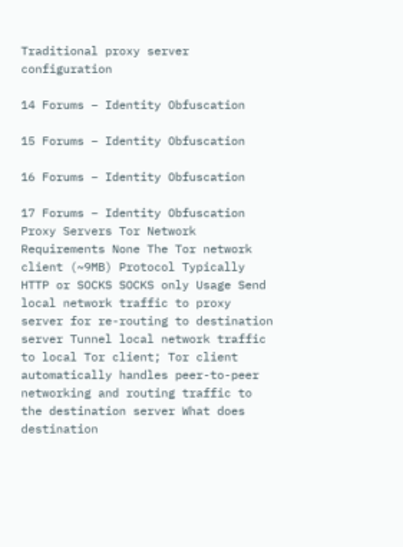Traditional proxy server configuration

14 Forums – Identity Obfuscation

15 Forums – Identity Obfuscation

16 Forums – Identity Obfuscation

17 Forums – Identity Obfuscation
Proxy Servers Tor Network Requirements None The Tor network client (~9MB) Protocol Typically HTTP or SOCKS SOCKS only Usage Send local network traffic to proxy server for re-routing to destination server Tunnel local network traffic to local Tor client; Tor client automatically handles peer-to-peer networking and routing traffic to the destination server What does destination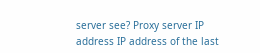server see? Proxy server IP address IP address of the last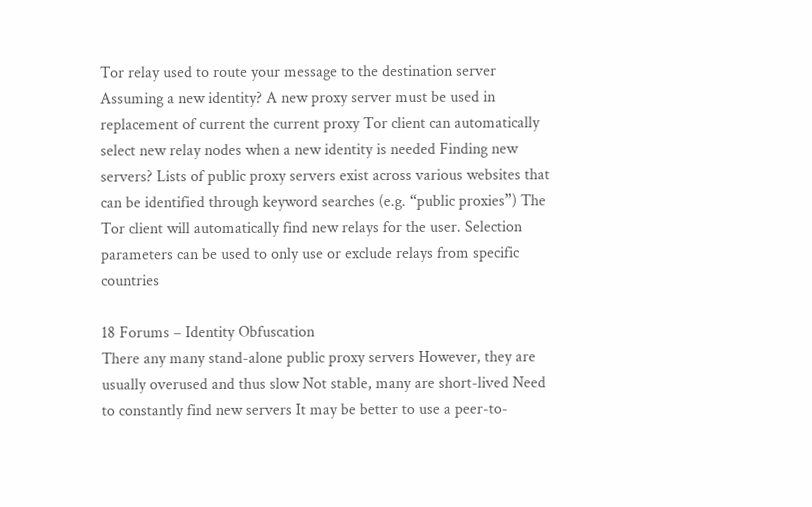Tor relay used to route your message to the destination server Assuming a new identity? A new proxy server must be used in replacement of current the current proxy Tor client can automatically select new relay nodes when a new identity is needed Finding new servers? Lists of public proxy servers exist across various websites that can be identified through keyword searches (e.g. “public proxies”) The Tor client will automatically find new relays for the user. Selection parameters can be used to only use or exclude relays from specific countries

18 Forums – Identity Obfuscation
There any many stand-alone public proxy servers However, they are usually overused and thus slow Not stable, many are short-lived Need to constantly find new servers It may be better to use a peer-to-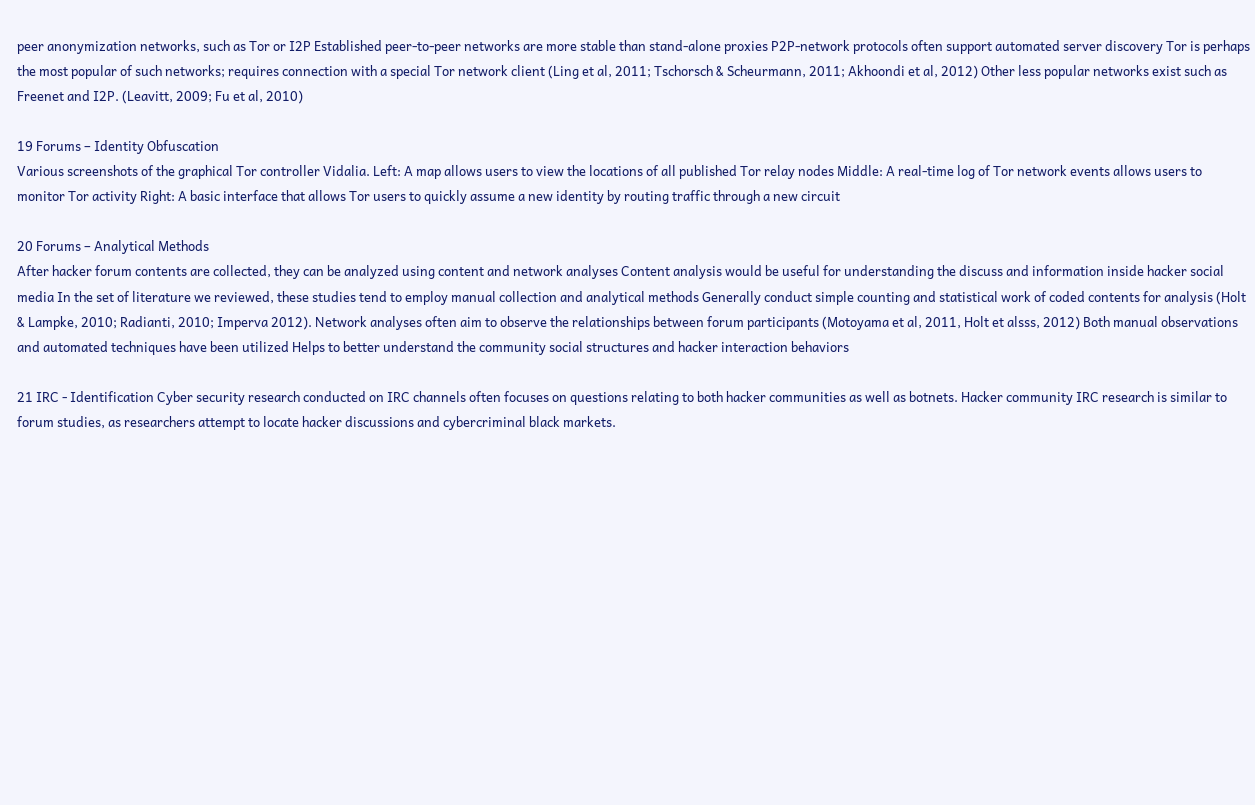peer anonymization networks, such as Tor or I2P Established peer-to-peer networks are more stable than stand-alone proxies P2P-network protocols often support automated server discovery Tor is perhaps the most popular of such networks; requires connection with a special Tor network client (Ling et al, 2011; Tschorsch & Scheurmann, 2011; Akhoondi et al, 2012) Other less popular networks exist such as Freenet and I2P. (Leavitt, 2009; Fu et al, 2010)

19 Forums – Identity Obfuscation
Various screenshots of the graphical Tor controller Vidalia. Left: A map allows users to view the locations of all published Tor relay nodes Middle: A real-time log of Tor network events allows users to monitor Tor activity Right: A basic interface that allows Tor users to quickly assume a new identity by routing traffic through a new circuit

20 Forums – Analytical Methods
After hacker forum contents are collected, they can be analyzed using content and network analyses Content analysis would be useful for understanding the discuss and information inside hacker social media In the set of literature we reviewed, these studies tend to employ manual collection and analytical methods Generally conduct simple counting and statistical work of coded contents for analysis (Holt & Lampke, 2010; Radianti, 2010; Imperva 2012). Network analyses often aim to observe the relationships between forum participants (Motoyama et al, 2011, Holt et alsss, 2012) Both manual observations and automated techniques have been utilized Helps to better understand the community social structures and hacker interaction behaviors

21 IRC - Identification Cyber security research conducted on IRC channels often focuses on questions relating to both hacker communities as well as botnets. Hacker community IRC research is similar to forum studies, as researchers attempt to locate hacker discussions and cybercriminal black markets.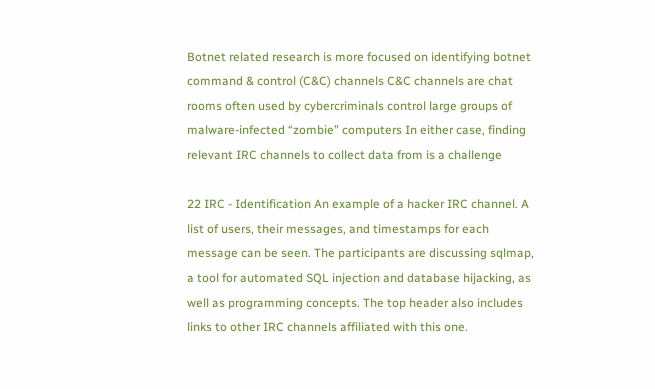Botnet related research is more focused on identifying botnet command & control (C&C) channels C&C channels are chat rooms often used by cybercriminals control large groups of malware-infected “zombie” computers In either case, finding relevant IRC channels to collect data from is a challenge

22 IRC - Identification An example of a hacker IRC channel. A list of users, their messages, and timestamps for each message can be seen. The participants are discussing sqlmap, a tool for automated SQL injection and database hijacking, as well as programming concepts. The top header also includes links to other IRC channels affiliated with this one.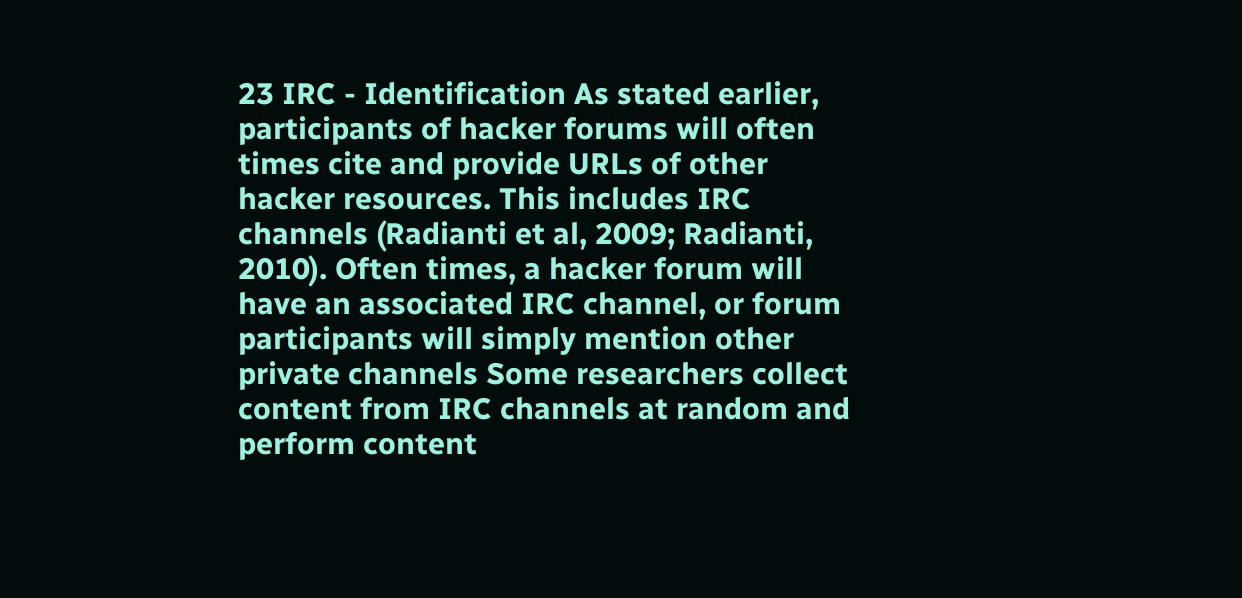23 IRC - Identification As stated earlier, participants of hacker forums will often times cite and provide URLs of other hacker resources. This includes IRC channels (Radianti et al, 2009; Radianti, 2010). Often times, a hacker forum will have an associated IRC channel, or forum participants will simply mention other private channels Some researchers collect content from IRC channels at random and perform content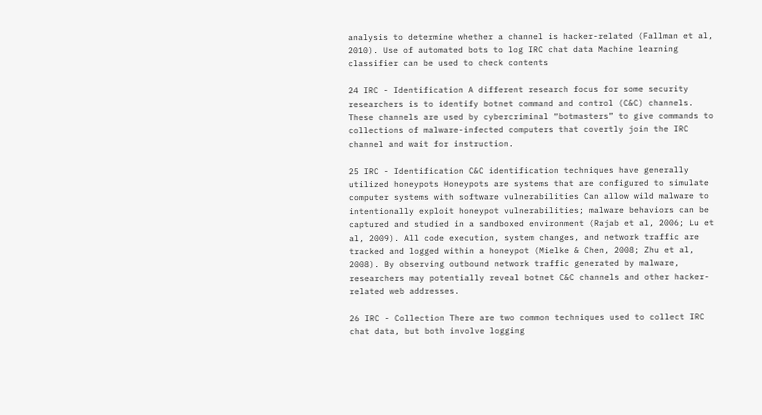analysis to determine whether a channel is hacker-related (Fallman et al, 2010). Use of automated bots to log IRC chat data Machine learning classifier can be used to check contents

24 IRC - Identification A different research focus for some security researchers is to identify botnet command and control (C&C) channels. These channels are used by cybercriminal “botmasters” to give commands to collections of malware-infected computers that covertly join the IRC channel and wait for instruction.

25 IRC - Identification C&C identification techniques have generally utilized honeypots Honeypots are systems that are configured to simulate computer systems with software vulnerabilities Can allow wild malware to intentionally exploit honeypot vulnerabilities; malware behaviors can be captured and studied in a sandboxed environment (Rajab et al, 2006; Lu et al, 2009). All code execution, system changes, and network traffic are tracked and logged within a honeypot (Mielke & Chen, 2008; Zhu et al, 2008). By observing outbound network traffic generated by malware, researchers may potentially reveal botnet C&C channels and other hacker-related web addresses.

26 IRC - Collection There are two common techniques used to collect IRC chat data, but both involve logging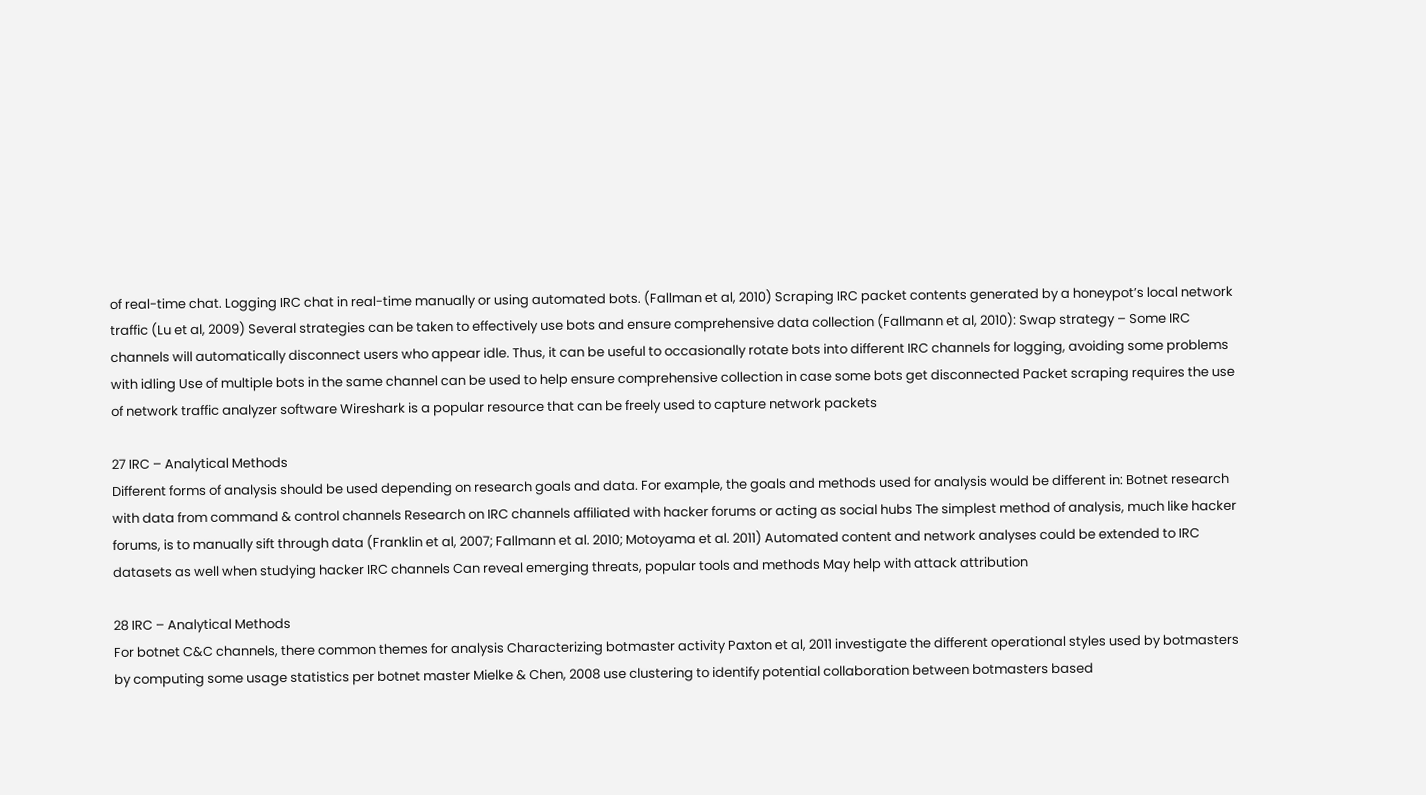of real-time chat. Logging IRC chat in real-time manually or using automated bots. (Fallman et al, 2010) Scraping IRC packet contents generated by a honeypot’s local network traffic (Lu et al, 2009) Several strategies can be taken to effectively use bots and ensure comprehensive data collection (Fallmann et al, 2010): Swap strategy – Some IRC channels will automatically disconnect users who appear idle. Thus, it can be useful to occasionally rotate bots into different IRC channels for logging, avoiding some problems with idling Use of multiple bots in the same channel can be used to help ensure comprehensive collection in case some bots get disconnected Packet scraping requires the use of network traffic analyzer software Wireshark is a popular resource that can be freely used to capture network packets

27 IRC – Analytical Methods
Different forms of analysis should be used depending on research goals and data. For example, the goals and methods used for analysis would be different in: Botnet research with data from command & control channels Research on IRC channels affiliated with hacker forums or acting as social hubs The simplest method of analysis, much like hacker forums, is to manually sift through data (Franklin et al, 2007; Fallmann et al. 2010; Motoyama et al. 2011) Automated content and network analyses could be extended to IRC datasets as well when studying hacker IRC channels Can reveal emerging threats, popular tools and methods May help with attack attribution

28 IRC – Analytical Methods
For botnet C&C channels, there common themes for analysis Characterizing botmaster activity Paxton et al, 2011 investigate the different operational styles used by botmasters by computing some usage statistics per botnet master Mielke & Chen, 2008 use clustering to identify potential collaboration between botmasters based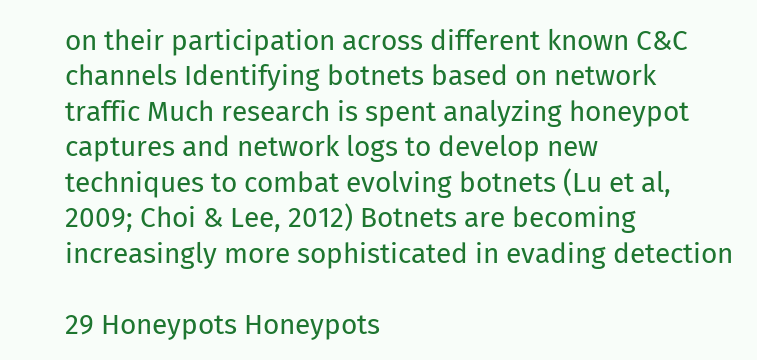on their participation across different known C&C channels Identifying botnets based on network traffic Much research is spent analyzing honeypot captures and network logs to develop new techniques to combat evolving botnets (Lu et al, 2009; Choi & Lee, 2012) Botnets are becoming increasingly more sophisticated in evading detection

29 Honeypots Honeypots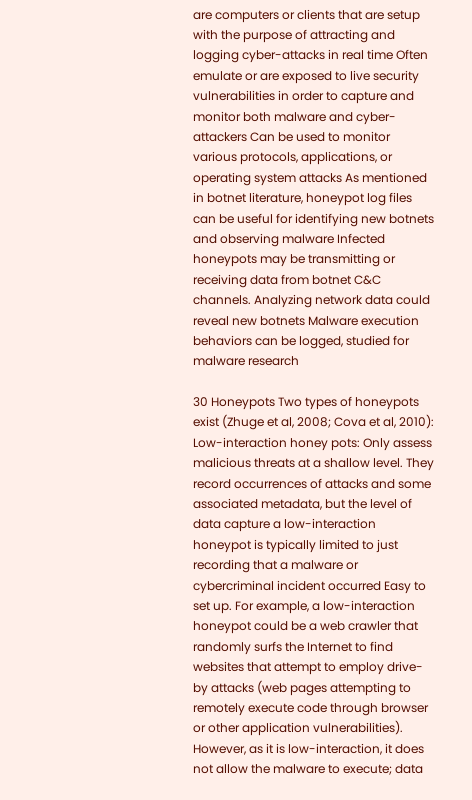are computers or clients that are setup with the purpose of attracting and logging cyber-attacks in real time Often emulate or are exposed to live security vulnerabilities in order to capture and monitor both malware and cyber-attackers Can be used to monitor various protocols, applications, or operating system attacks As mentioned in botnet literature, honeypot log files can be useful for identifying new botnets and observing malware Infected honeypots may be transmitting or receiving data from botnet C&C channels. Analyzing network data could reveal new botnets Malware execution behaviors can be logged, studied for malware research

30 Honeypots Two types of honeypots exist (Zhuge et al, 2008; Cova et al, 2010): Low-interaction honey pots: Only assess malicious threats at a shallow level. They record occurrences of attacks and some associated metadata, but the level of data capture a low-interaction honeypot is typically limited to just recording that a malware or cybercriminal incident occurred Easy to set up. For example, a low-interaction honeypot could be a web crawler that randomly surfs the Internet to find websites that attempt to employ drive-by attacks (web pages attempting to remotely execute code through browser or other application vulnerabilities). However, as it is low-interaction, it does not allow the malware to execute; data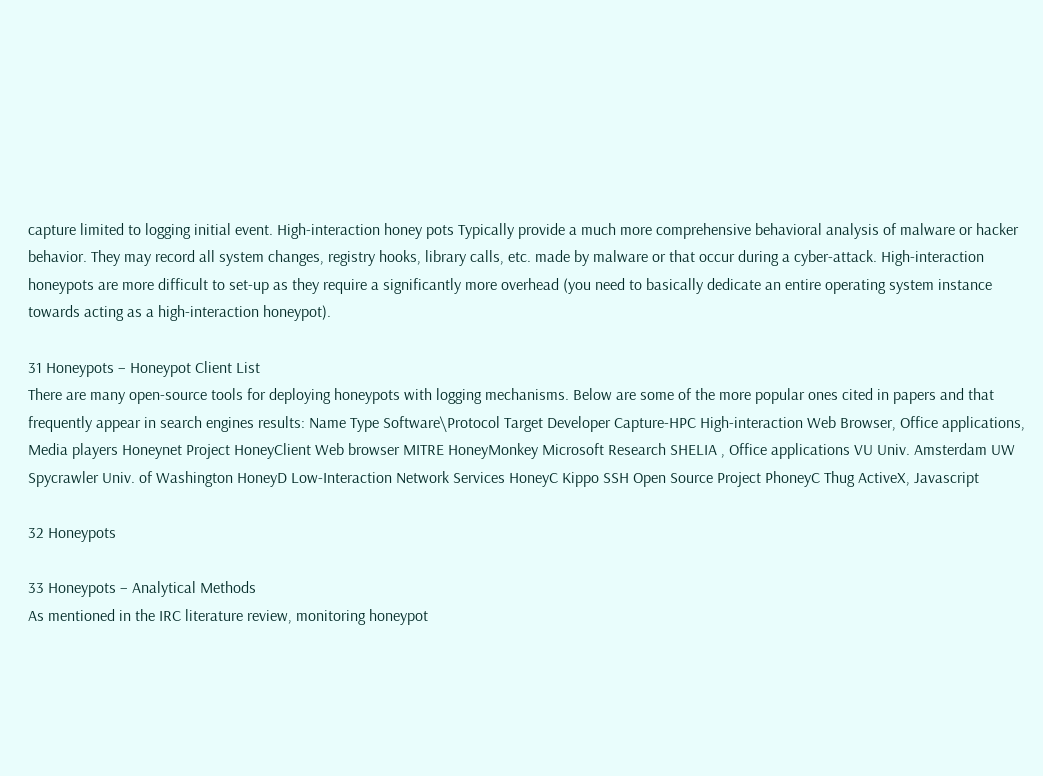capture limited to logging initial event. High-interaction honey pots Typically provide a much more comprehensive behavioral analysis of malware or hacker behavior. They may record all system changes, registry hooks, library calls, etc. made by malware or that occur during a cyber-attack. High-interaction honeypots are more difficult to set-up as they require a significantly more overhead (you need to basically dedicate an entire operating system instance towards acting as a high-interaction honeypot).

31 Honeypots – Honeypot Client List
There are many open-source tools for deploying honeypots with logging mechanisms. Below are some of the more popular ones cited in papers and that frequently appear in search engines results: Name Type Software\Protocol Target Developer Capture-HPC High-interaction Web Browser, Office applications, Media players Honeynet Project HoneyClient Web browser MITRE HoneyMonkey Microsoft Research SHELIA , Office applications VU Univ. Amsterdam UW Spycrawler Univ. of Washington HoneyD Low-Interaction Network Services HoneyC Kippo SSH Open Source Project PhoneyC Thug ActiveX, Javascript

32 Honeypots

33 Honeypots – Analytical Methods
As mentioned in the IRC literature review, monitoring honeypot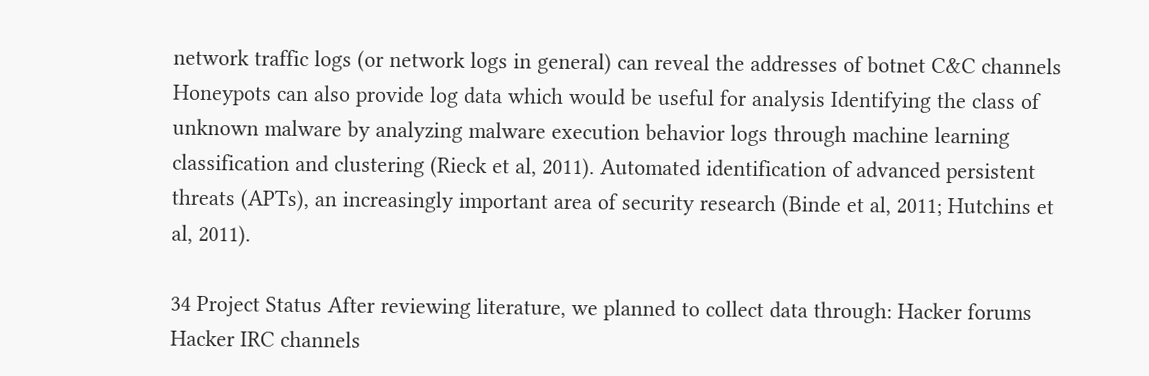network traffic logs (or network logs in general) can reveal the addresses of botnet C&C channels Honeypots can also provide log data which would be useful for analysis Identifying the class of unknown malware by analyzing malware execution behavior logs through machine learning classification and clustering (Rieck et al, 2011). Automated identification of advanced persistent threats (APTs), an increasingly important area of security research (Binde et al, 2011; Hutchins et al, 2011).

34 Project Status After reviewing literature, we planned to collect data through: Hacker forums Hacker IRC channels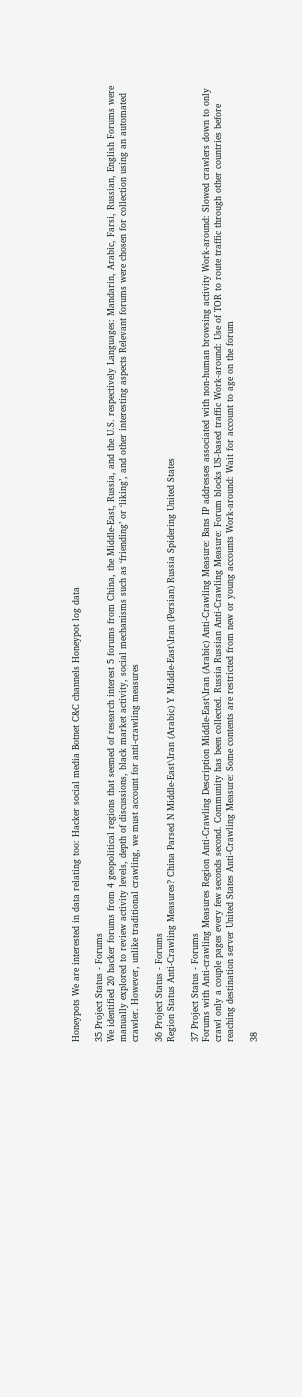Honeypots We are interested in data relating too: Hacker social media Botnet C&C channels Honeypot log data

35 Project Status - Forums
We identified 20 hacker forums from 4 geopolitical regions that seemed of research interest 5 forums from China, the Middle-East, Russia, and the U.S. respectively Languages: Mandarin, Arabic, Farsi, Russian, English Forums were manually explored to review activity levels, depth of discussions, black market activity, social mechanisms such as ‘friending’ or ‘liking’, and other interesting aspects Relevant forums were chosen for collection using an automated crawler. However, unlike traditional crawling, we must account for anti-crawling measures

36 Project Status - Forums
Region Status Anti-Crawling Measures? China Parsed N Middle-East\Iran (Arabic) Y Middle-East\Iran (Persian) Russia Spidering United States

37 Project Status - Forums
Forums with Anti-crawling Measures Region Anti-Crawling Description Middle-East\Iran (Arabic) Anti-Crawling Measure: Bans IP addresses associated with non-human browsing activity Work-around: Slowed crawlers down to only crawl only a couple pages every few seconds second. Community has been collected. Russia Russian Anti-Crawling Measure: Forum blocks US-based traffic Work-around: Use of TOR to route traffic through other countries before reaching destination server United States Anti-Crawling Measure: Some contents are restricted from new or young accounts Work-around: Wait for account to age on the forum

38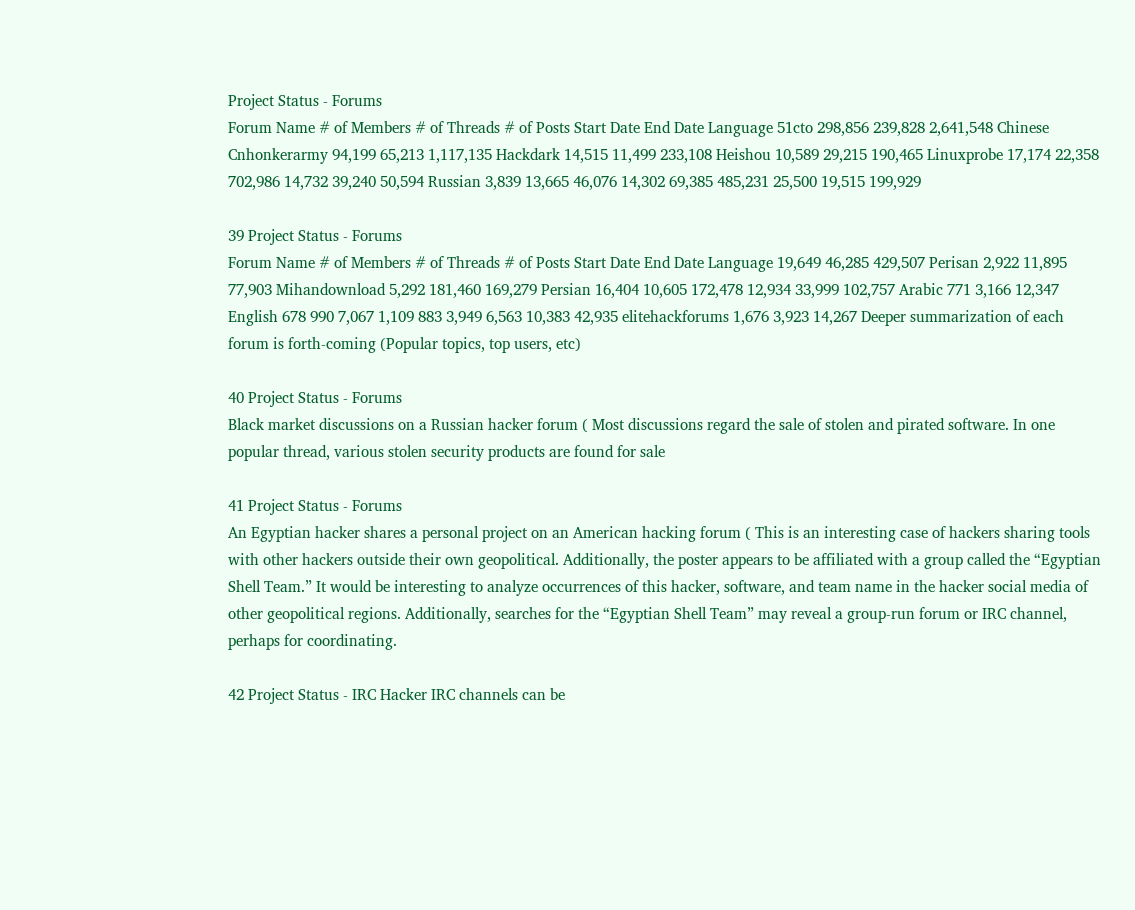Project Status - Forums
Forum Name # of Members # of Threads # of Posts Start Date End Date Language 51cto 298,856 239,828 2,641,548 Chinese Cnhonkerarmy 94,199 65,213 1,117,135 Hackdark 14,515 11,499 233,108 Heishou 10,589 29,215 190,465 Linuxprobe 17,174 22,358 702,986 14,732 39,240 50,594 Russian 3,839 13,665 46,076 14,302 69,385 485,231 25,500 19,515 199,929

39 Project Status - Forums
Forum Name # of Members # of Threads # of Posts Start Date End Date Language 19,649 46,285 429,507 Perisan 2,922 11,895 77,903 Mihandownload 5,292 181,460 169,279 Persian 16,404 10,605 172,478 12,934 33,999 102,757 Arabic 771 3,166 12,347 English 678 990 7,067 1,109 883 3,949 6,563 10,383 42,935 elitehackforums 1,676 3,923 14,267 Deeper summarization of each forum is forth-coming (Popular topics, top users, etc)

40 Project Status - Forums
Black market discussions on a Russian hacker forum ( Most discussions regard the sale of stolen and pirated software. In one popular thread, various stolen security products are found for sale

41 Project Status - Forums
An Egyptian hacker shares a personal project on an American hacking forum ( This is an interesting case of hackers sharing tools with other hackers outside their own geopolitical. Additionally, the poster appears to be affiliated with a group called the “Egyptian Shell Team.” It would be interesting to analyze occurrences of this hacker, software, and team name in the hacker social media of other geopolitical regions. Additionally, searches for the “Egyptian Shell Team” may reveal a group-run forum or IRC channel, perhaps for coordinating.

42 Project Status - IRC Hacker IRC channels can be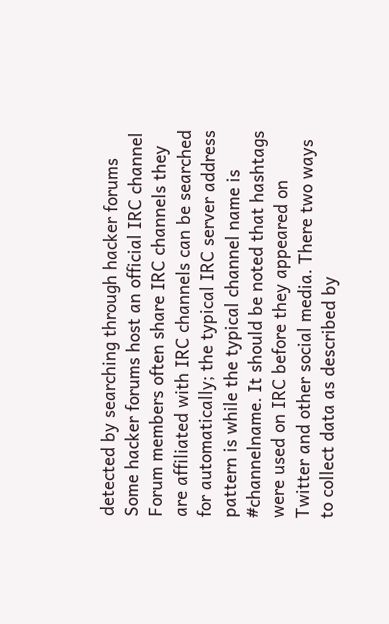detected by searching through hacker forums Some hacker forums host an official IRC channel Forum members often share IRC channels they are affiliated with IRC channels can be searched for automatically; the typical IRC server address pattern is while the typical channel name is #channelname. It should be noted that hashtags were used on IRC before they appeared on Twitter and other social media. There two ways to collect data as described by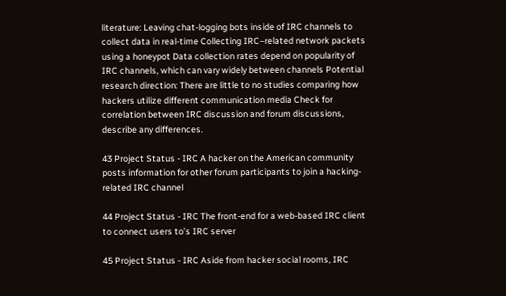literature: Leaving chat-logging bots inside of IRC channels to collect data in real-time Collecting IRC–related network packets using a honeypot Data collection rates depend on popularity of IRC channels, which can vary widely between channels Potential research direction: There are little to no studies comparing how hackers utilize different communication media Check for correlation between IRC discussion and forum discussions, describe any differences.

43 Project Status - IRC A hacker on the American community posts information for other forum participants to join a hacking-related IRC channel

44 Project Status - IRC The front-end for a web-based IRC client to connect users to’s IRC server

45 Project Status - IRC Aside from hacker social rooms, IRC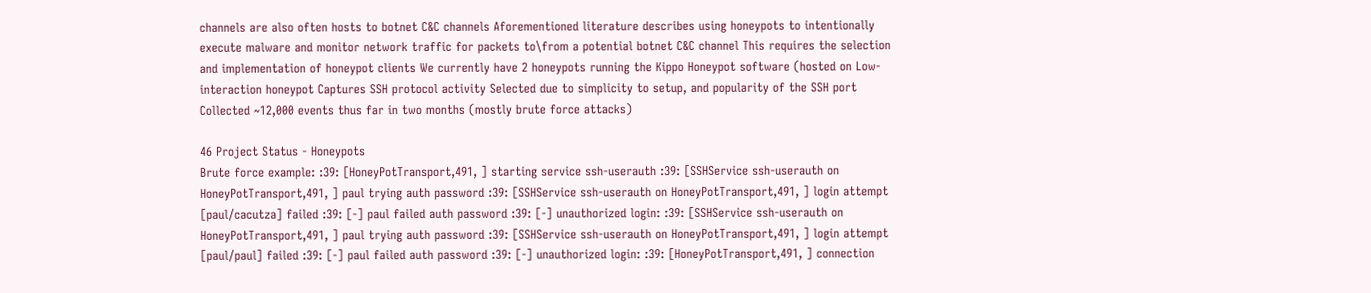channels are also often hosts to botnet C&C channels Aforementioned literature describes using honeypots to intentionally execute malware and monitor network traffic for packets to\from a potential botnet C&C channel This requires the selection and implementation of honeypot clients We currently have 2 honeypots running the Kippo Honeypot software (hosted on Low-interaction honeypot Captures SSH protocol activity Selected due to simplicity to setup, and popularity of the SSH port Collected ~12,000 events thus far in two months (mostly brute force attacks)

46 Project Status - Honeypots
Brute force example: :39: [HoneyPotTransport,491, ] starting service ssh-userauth :39: [SSHService ssh-userauth on HoneyPotTransport,491, ] paul trying auth password :39: [SSHService ssh-userauth on HoneyPotTransport,491, ] login attempt [paul/cacutza] failed :39: [-] paul failed auth password :39: [-] unauthorized login: :39: [SSHService ssh-userauth on HoneyPotTransport,491, ] paul trying auth password :39: [SSHService ssh-userauth on HoneyPotTransport,491, ] login attempt [paul/paul] failed :39: [-] paul failed auth password :39: [-] unauthorized login: :39: [HoneyPotTransport,491, ] connection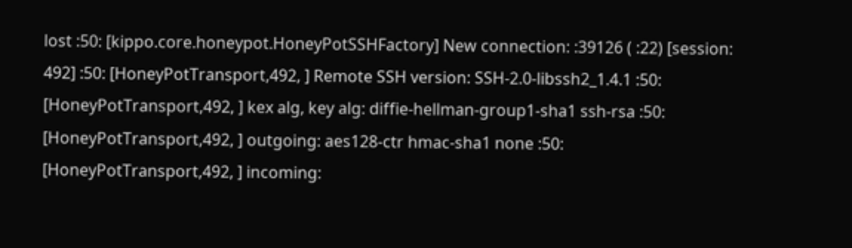lost :50: [kippo.core.honeypot.HoneyPotSSHFactory] New connection: :39126 ( :22) [session: 492] :50: [HoneyPotTransport,492, ] Remote SSH version: SSH-2.0-libssh2_1.4.1 :50: [HoneyPotTransport,492, ] kex alg, key alg: diffie-hellman-group1-sha1 ssh-rsa :50: [HoneyPotTransport,492, ] outgoing: aes128-ctr hmac-sha1 none :50: [HoneyPotTransport,492, ] incoming: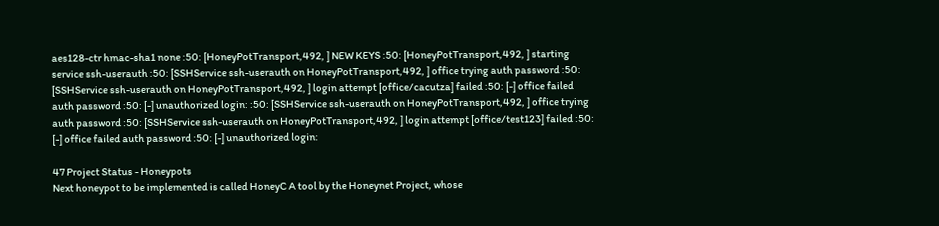aes128-ctr hmac-sha1 none :50: [HoneyPotTransport,492, ] NEW KEYS :50: [HoneyPotTransport,492, ] starting service ssh-userauth :50: [SSHService ssh-userauth on HoneyPotTransport,492, ] office trying auth password :50: [SSHService ssh-userauth on HoneyPotTransport,492, ] login attempt [office/cacutza] failed :50: [-] office failed auth password :50: [-] unauthorized login: :50: [SSHService ssh-userauth on HoneyPotTransport,492, ] office trying auth password :50: [SSHService ssh-userauth on HoneyPotTransport,492, ] login attempt [office/test123] failed :50: [-] office failed auth password :50: [-] unauthorized login:

47 Project Status - Honeypots
Next honeypot to be implemented is called HoneyC A tool by the Honeynet Project, whose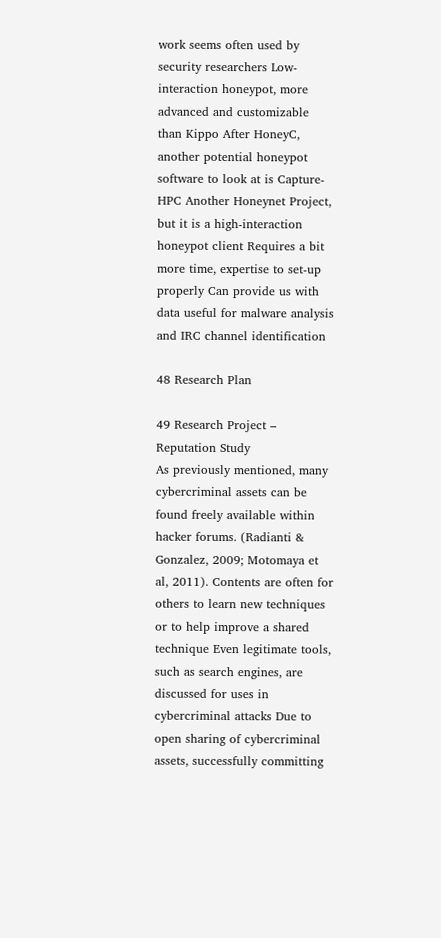work seems often used by security researchers Low-interaction honeypot, more advanced and customizable than Kippo After HoneyC, another potential honeypot software to look at is Capture-HPC Another Honeynet Project, but it is a high-interaction honeypot client Requires a bit more time, expertise to set-up properly Can provide us with data useful for malware analysis and IRC channel identification

48 Research Plan

49 Research Project – Reputation Study
As previously mentioned, many cybercriminal assets can be found freely available within hacker forums. (Radianti & Gonzalez, 2009; Motomaya et al, 2011). Contents are often for others to learn new techniques or to help improve a shared technique Even legitimate tools, such as search engines, are discussed for uses in cybercriminal attacks Due to open sharing of cybercriminal assets, successfully committing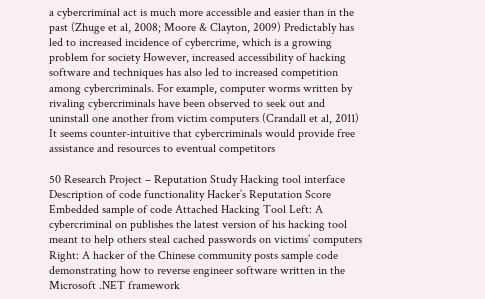a cybercriminal act is much more accessible and easier than in the past (Zhuge et al, 2008; Moore & Clayton, 2009) Predictably has led to increased incidence of cybercrime, which is a growing problem for society However, increased accessibility of hacking software and techniques has also led to increased competition among cybercriminals. For example, computer worms written by rivaling cybercriminals have been observed to seek out and uninstall one another from victim computers (Crandall et al, 2011) It seems counter-intuitive that cybercriminals would provide free assistance and resources to eventual competitors

50 Research Project – Reputation Study Hacking tool interface Description of code functionality Hacker’s Reputation Score Embedded sample of code Attached Hacking Tool Left: A cybercriminal on publishes the latest version of his hacking tool meant to help others steal cached passwords on victims’ computers Right: A hacker of the Chinese community posts sample code demonstrating how to reverse engineer software written in the Microsoft .NET framework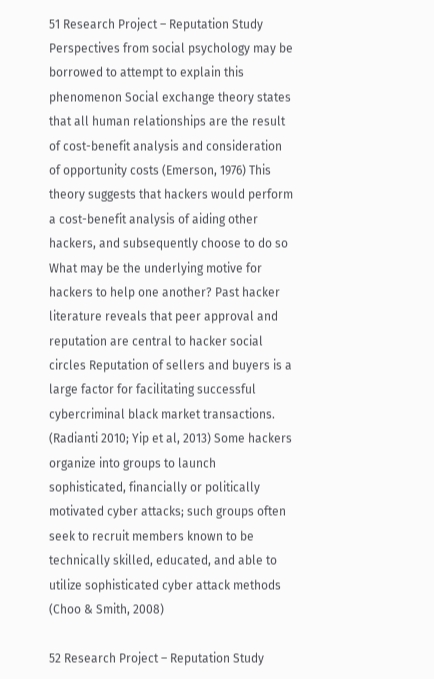51 Research Project – Reputation Study
Perspectives from social psychology may be borrowed to attempt to explain this phenomenon Social exchange theory states that all human relationships are the result of cost-benefit analysis and consideration of opportunity costs (Emerson, 1976) This theory suggests that hackers would perform a cost-benefit analysis of aiding other hackers, and subsequently choose to do so What may be the underlying motive for hackers to help one another? Past hacker literature reveals that peer approval and reputation are central to hacker social circles Reputation of sellers and buyers is a large factor for facilitating successful cybercriminal black market transactions. (Radianti 2010; Yip et al, 2013) Some hackers organize into groups to launch sophisticated, financially or politically motivated cyber attacks; such groups often seek to recruit members known to be technically skilled, educated, and able to utilize sophisticated cyber attack methods (Choo & Smith, 2008)

52 Research Project – Reputation Study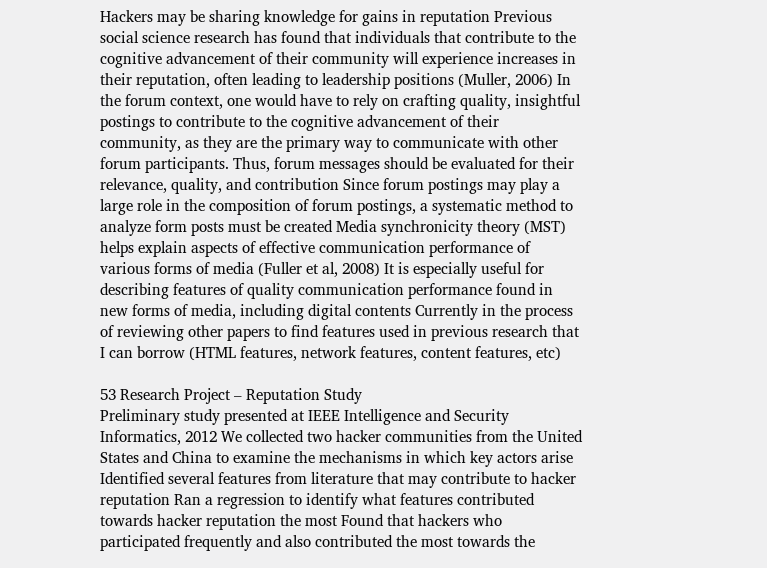Hackers may be sharing knowledge for gains in reputation Previous social science research has found that individuals that contribute to the cognitive advancement of their community will experience increases in their reputation, often leading to leadership positions (Muller, 2006) In the forum context, one would have to rely on crafting quality, insightful postings to contribute to the cognitive advancement of their community, as they are the primary way to communicate with other forum participants. Thus, forum messages should be evaluated for their relevance, quality, and contribution Since forum postings may play a large role in the composition of forum postings, a systematic method to analyze form posts must be created Media synchronicity theory (MST) helps explain aspects of effective communication performance of various forms of media (Fuller et al, 2008) It is especially useful for describing features of quality communication performance found in new forms of media, including digital contents Currently in the process of reviewing other papers to find features used in previous research that I can borrow (HTML features, network features, content features, etc)

53 Research Project – Reputation Study
Preliminary study presented at IEEE Intelligence and Security Informatics, 2012 We collected two hacker communities from the United States and China to examine the mechanisms in which key actors arise Identified several features from literature that may contribute to hacker reputation Ran a regression to identify what features contributed towards hacker reputation the most Found that hackers who participated frequently and also contributed the most towards the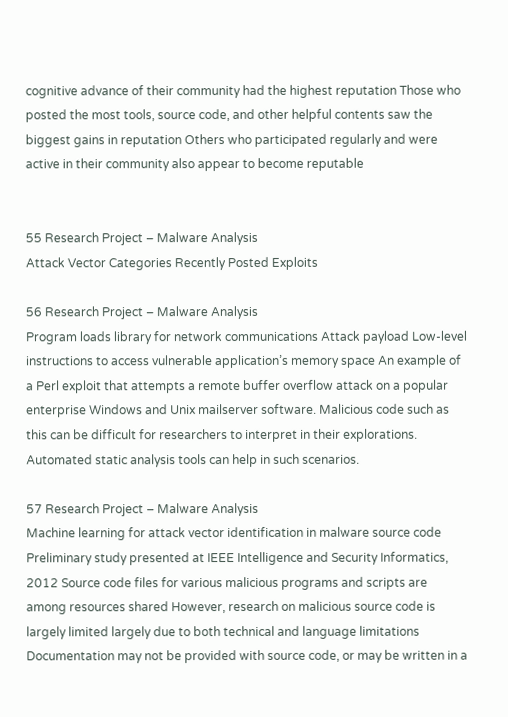cognitive advance of their community had the highest reputation Those who posted the most tools, source code, and other helpful contents saw the biggest gains in reputation Others who participated regularly and were active in their community also appear to become reputable


55 Research Project – Malware Analysis
Attack Vector Categories Recently Posted Exploits

56 Research Project – Malware Analysis
Program loads library for network communications Attack payload Low-level instructions to access vulnerable application’s memory space An example of a Perl exploit that attempts a remote buffer overflow attack on a popular enterprise Windows and Unix mailserver software. Malicious code such as this can be difficult for researchers to interpret in their explorations. Automated static analysis tools can help in such scenarios.

57 Research Project – Malware Analysis
Machine learning for attack vector identification in malware source code Preliminary study presented at IEEE Intelligence and Security Informatics, 2012 Source code files for various malicious programs and scripts are among resources shared However, research on malicious source code is largely limited largely due to both technical and language limitations Documentation may not be provided with source code, or may be written in a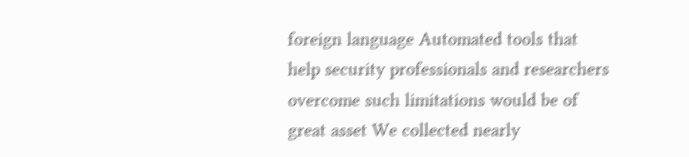foreign language Automated tools that help security professionals and researchers overcome such limitations would be of great asset We collected nearly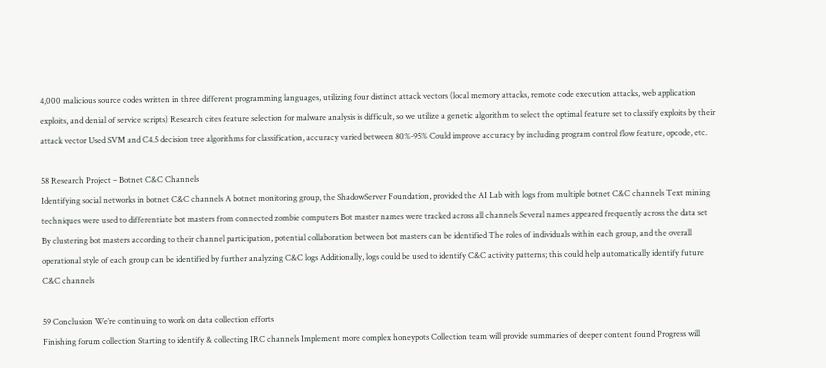4,000 malicious source codes written in three different programming languages, utilizing four distinct attack vectors (local memory attacks, remote code execution attacks, web application exploits, and denial of service scripts) Research cites feature selection for malware analysis is difficult, so we utilize a genetic algorithm to select the optimal feature set to classify exploits by their attack vector Used SVM and C4.5 decision tree algorithms for classification, accuracy varied between 80%-95% Could improve accuracy by including program control flow feature, opcode, etc.

58 Research Project – Botnet C&C Channels
Identifying social networks in botnet C&C channels A botnet monitoring group, the ShadowServer Foundation, provided the AI Lab with logs from multiple botnet C&C channels Text mining techniques were used to differentiate bot masters from connected zombie computers Bot master names were tracked across all channels Several names appeared frequently across the data set By clustering bot masters according to their channel participation, potential collaboration between bot masters can be identified The roles of individuals within each group, and the overall operational style of each group can be identified by further analyzing C&C logs Additionally, logs could be used to identify C&C activity patterns; this could help automatically identify future C&C channels

59 Conclusion We’re continuing to work on data collection efforts
Finishing forum collection Starting to identify & collecting IRC channels Implement more complex honeypots Collection team will provide summaries of deeper content found Progress will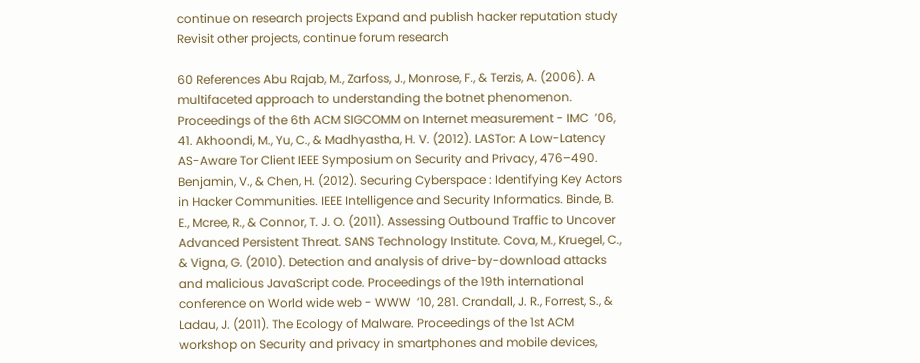continue on research projects Expand and publish hacker reputation study Revisit other projects, continue forum research

60 References Abu Rajab, M., Zarfoss, J., Monrose, F., & Terzis, A. (2006). A multifaceted approach to understanding the botnet phenomenon. Proceedings of the 6th ACM SIGCOMM on Internet measurement - IMC  ’06, 41. Akhoondi, M., Yu, C., & Madhyastha, H. V. (2012). LASTor: A Low-Latency AS-Aware Tor Client IEEE Symposium on Security and Privacy, 476–490. Benjamin, V., & Chen, H. (2012). Securing Cyberspace : Identifying Key Actors in Hacker Communities. IEEE Intelligence and Security Informatics. Binde, B. E., Mcree, R., & Connor, T. J. O. (2011). Assessing Outbound Traffic to Uncover Advanced Persistent Threat. SANS Technology Institute. Cova, M., Kruegel, C., & Vigna, G. (2010). Detection and analysis of drive-by-download attacks and malicious JavaScript code. Proceedings of the 19th international conference on World wide web - WWW  ’10, 281. Crandall, J. R., Forrest, S., & Ladau, J. (2011). The Ecology of Malware. Proceedings of the 1st ACM workshop on Security and privacy in smartphones and mobile devices,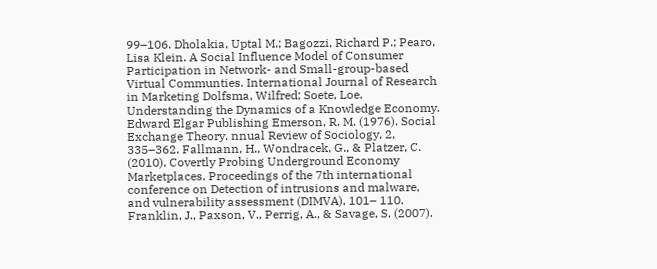99–106. Dholakia, Uptal M.; Bagozzi, Richard P.; Pearo, Lisa Klein. A Social Influence Model of Consumer Participation in Network- and Small-group-based Virtual Communties. International Journal of Research in Marketing Dolfsma, Wilfred; Soete, Loe. Understanding the Dynamics of a Knowledge Economy. Edward Elgar Publishing Emerson, R. M. (1976). Social Exchange Theory. nnual Review of Sociology, 2, 335–362. Fallmann, H., Wondracek, G., & Platzer, C. (2010). Covertly Probing Underground Economy Marketplaces. Proceedings of the 7th international conference on Detection of intrusions and malware, and vulnerability assessment (DIMVA), 101– 110. Franklin, J., Paxson, V., Perrig, A., & Savage, S. (2007).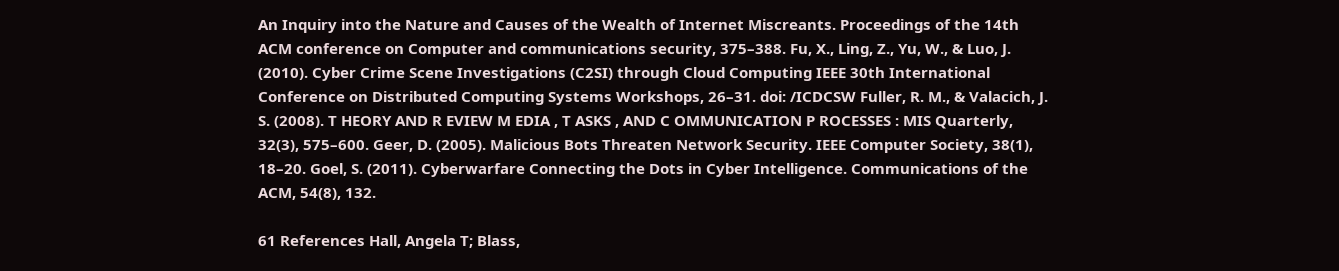An Inquiry into the Nature and Causes of the Wealth of Internet Miscreants. Proceedings of the 14th ACM conference on Computer and communications security, 375–388. Fu, X., Ling, Z., Yu, W., & Luo, J. (2010). Cyber Crime Scene Investigations (C2SI) through Cloud Computing IEEE 30th International Conference on Distributed Computing Systems Workshops, 26–31. doi: /ICDCSW Fuller, R. M., & Valacich, J. S. (2008). T HEORY AND R EVIEW M EDIA , T ASKS , AND C OMMUNICATION P ROCESSES : MIS Quarterly, 32(3), 575–600. Geer, D. (2005). Malicious Bots Threaten Network Security. IEEE Computer Society, 38(1), 18–20. Goel, S. (2011). Cyberwarfare Connecting the Dots in Cyber Intelligence. Communications of the ACM, 54(8), 132.

61 References Hall, Angela T; Blass,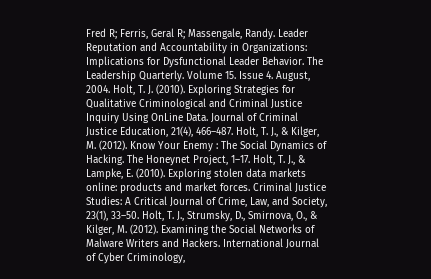Fred R; Ferris, Geral R; Massengale, Randy. Leader Reputation and Accountability in Organizations: Implications for Dysfunctional Leader Behavior. The Leadership Quarterly. Volume 15. Issue 4. August, 2004. Holt, T. J. (2010). Exploring Strategies for Qualitative Criminological and Criminal Justice Inquiry Using OnLine Data. Journal of Criminal Justice Education, 21(4), 466–487. Holt, T. J., & Kilger, M. (2012). Know Your Enemy : The Social Dynamics of Hacking. The Honeynet Project, 1–17. Holt, T. J., & Lampke, E. (2010). Exploring stolen data markets online: products and market forces. Criminal Justice Studies: A Critical Journal of Crime, Law, and Society, 23(1), 33–50. Holt, T. J., Strumsky, D., Smirnova, O., & Kilger, M. (2012). Examining the Social Networks of Malware Writers and Hackers. International Journal of Cyber Criminology,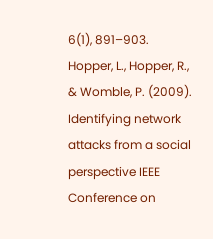6(1), 891–903. Hopper, L., Hopper, R., & Womble, P. (2009). Identifying network attacks from a social perspective IEEE Conference on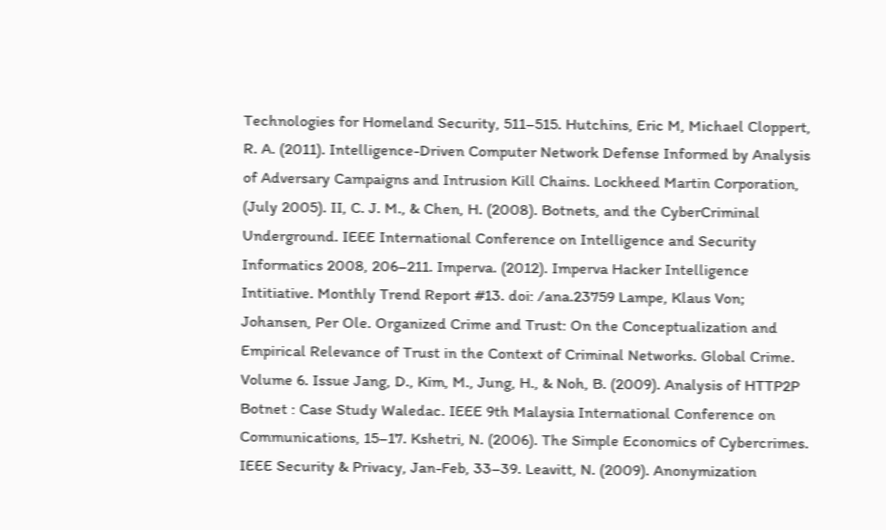Technologies for Homeland Security, 511–515. Hutchins, Eric M, Michael Cloppert, R. A. (2011). Intelligence-Driven Computer Network Defense Informed by Analysis of Adversary Campaigns and Intrusion Kill Chains. Lockheed Martin Corporation, (July 2005). II, C. J. M., & Chen, H. (2008). Botnets, and the CyberCriminal Underground. IEEE International Conference on Intelligence and Security Informatics 2008, 206–211. Imperva. (2012). Imperva Hacker Intelligence Intitiative. Monthly Trend Report #13. doi: /ana.23759 Lampe, Klaus Von; Johansen, Per Ole. Organized Crime and Trust: On the Conceptualization and Empirical Relevance of Trust in the Context of Criminal Networks. Global Crime. Volume 6. Issue Jang, D., Kim, M., Jung, H., & Noh, B. (2009). Analysis of HTTP2P Botnet : Case Study Waledac. IEEE 9th Malaysia International Conference on Communications, 15–17. Kshetri, N. (2006). The Simple Economics of Cybercrimes. IEEE Security & Privacy, Jan-Feb, 33–39. Leavitt, N. (2009). Anonymization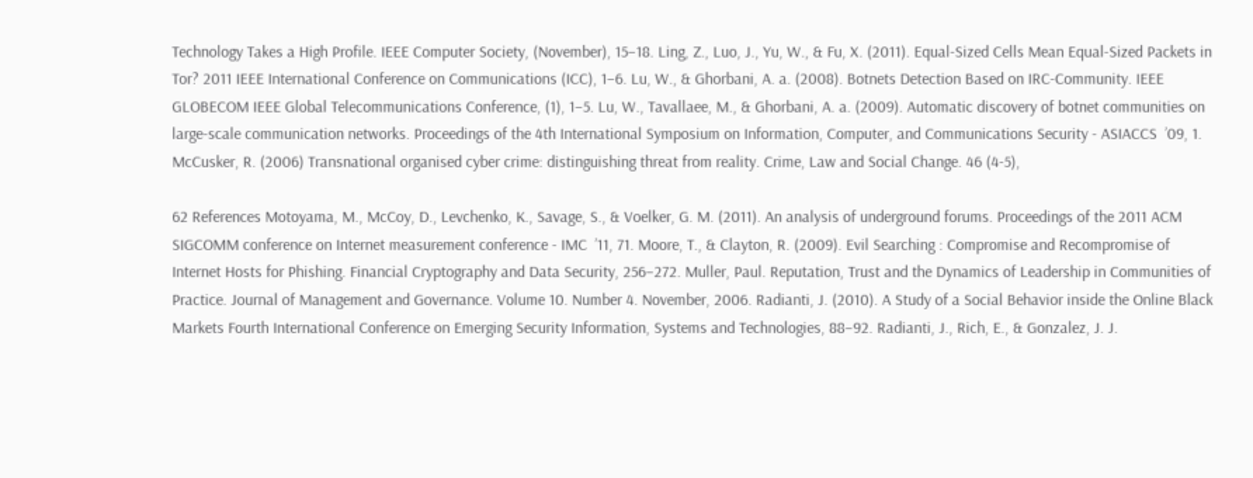Technology Takes a High Profile. IEEE Computer Society, (November), 15–18. Ling, Z., Luo, J., Yu, W., & Fu, X. (2011). Equal-Sized Cells Mean Equal-Sized Packets in Tor? 2011 IEEE International Conference on Communications (ICC), 1–6. Lu, W., & Ghorbani, A. a. (2008). Botnets Detection Based on IRC-Community. IEEE GLOBECOM IEEE Global Telecommunications Conference, (1), 1–5. Lu, W., Tavallaee, M., & Ghorbani, A. a. (2009). Automatic discovery of botnet communities on large-scale communication networks. Proceedings of the 4th International Symposium on Information, Computer, and Communications Security - ASIACCS  ’09, 1. McCusker, R. (2006) Transnational organised cyber crime: distinguishing threat from reality. Crime, Law and Social Change. 46 (4-5),

62 References Motoyama, M., McCoy, D., Levchenko, K., Savage, S., & Voelker, G. M. (2011). An analysis of underground forums. Proceedings of the 2011 ACM SIGCOMM conference on Internet measurement conference - IMC  ’11, 71. Moore, T., & Clayton, R. (2009). Evil Searching : Compromise and Recompromise of Internet Hosts for Phishing. Financial Cryptography and Data Security, 256–272. Muller, Paul. Reputation, Trust and the Dynamics of Leadership in Communities of Practice. Journal of Management and Governance. Volume 10. Number 4. November, 2006. Radianti, J. (2010). A Study of a Social Behavior inside the Online Black Markets Fourth International Conference on Emerging Security Information, Systems and Technologies, 88–92. Radianti, J., Rich, E., & Gonzalez, J. J.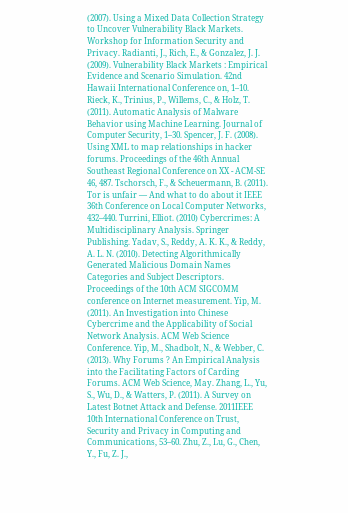(2007). Using a Mixed Data Collection Strategy to Uncover Vulnerability Black Markets. Workshop for Information Security and Privacy. Radianti, J., Rich, E., & Gonzalez, J. J. (2009). Vulnerability Black Markets : Empirical Evidence and Scenario Simulation. 42nd Hawaii International Conference on, 1–10. Rieck, K., Trinius, P., Willems, C., & Holz, T. (2011). Automatic Analysis of Malware Behavior using Machine Learning. Journal of Computer Security, 1–30. Spencer, J. F. (2008). Using XML to map relationships in hacker forums. Proceedings of the 46th Annual Southeast Regional Conference on XX - ACM-SE 46, 487. Tschorsch, F., & Scheuermann, B. (2011). Tor is unfair — And what to do about it IEEE 36th Conference on Local Computer Networks, 432–440. Turrini, Elliot. (2010) Cybercrimes: A Multidisciplinary Analysis. Springer Publishing. Yadav, S., Reddy, A. K. K., & Reddy, A. L. N. (2010). Detecting Algorithmically Generated Malicious Domain Names Categories and Subject Descriptors. Proceedings of the 10th ACM SIGCOMM conference on Internet measurement. Yip, M. (2011). An Investigation into Chinese Cybercrime and the Applicability of Social Network Analysis. ACM Web Science Conference. Yip, M., Shadbolt, N., & Webber, C. (2013). Why Forums ? An Empirical Analysis into the Facilitating Factors of Carding Forums. ACM Web Science, May. Zhang, L., Yu, S., Wu, D., & Watters, P. (2011). A Survey on Latest Botnet Attack and Defense. 2011IEEE 10th International Conference on Trust, Security and Privacy in Computing and Communications, 53–60. Zhu, Z., Lu, G., Chen, Y., Fu, Z. J.,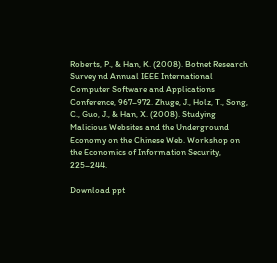Roberts, P., & Han, K. (2008). Botnet Research Survey nd Annual IEEE International Computer Software and Applications Conference, 967–972. Zhuge, J., Holz, T., Song, C., Guo, J., & Han, X. (2008). Studying Malicious Websites and the Underground Economy on the Chinese Web. Workshop on the Economics of Information Security, 225–244.

Download ppt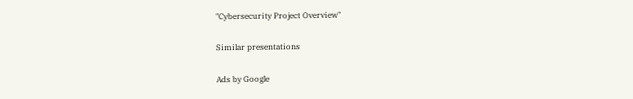"Cybersecurity Project Overview"

Similar presentations

Ads by Google